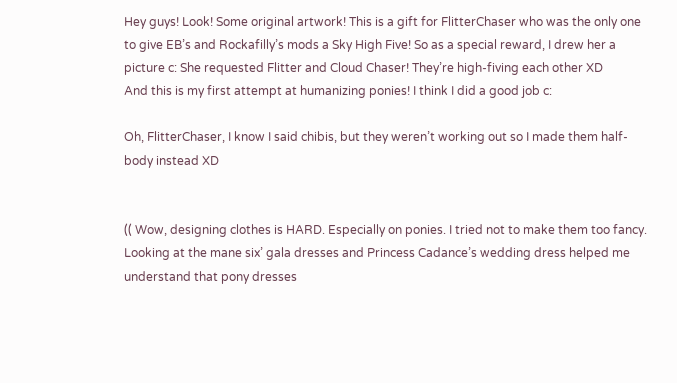Hey guys! Look! Some original artwork! This is a gift for FlitterChaser who was the only one to give EB’s and Rockafilly’s mods a Sky High Five! So as a special reward, I drew her a picture c: She requested Flitter and Cloud Chaser! They’re high-fiving each other XD
And this is my first attempt at humanizing ponies! I think I did a good job c:

Oh, FlitterChaser, I know I said chibis, but they weren’t working out so I made them half-body instead XD


(( Wow, designing clothes is HARD. Especially on ponies. I tried not to make them too fancy. Looking at the mane six’ gala dresses and Princess Cadance’s wedding dress helped me understand that pony dresses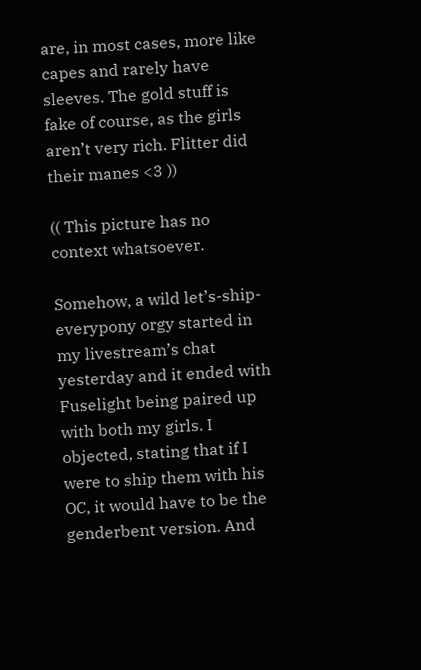are, in most cases, more like capes and rarely have sleeves. The gold stuff is fake of course, as the girls aren’t very rich. Flitter did their manes <3 ))

(( This picture has no context whatsoever.

Somehow, a wild let’s-ship-everypony orgy started in my livestream’s chat yesterday and it ended with Fuselight being paired up with both my girls. I objected, stating that if I were to ship them with his OC, it would have to be the genderbent version. And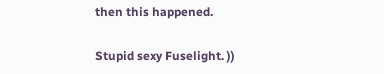then this happened.

Stupid sexy Fuselight. ))